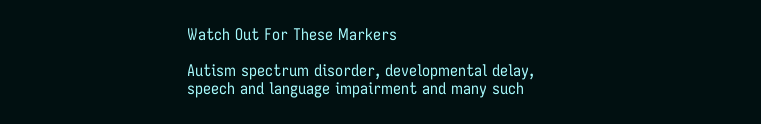Watch Out For These Markers

Autism spectrum disorder, developmental delay, speech and language impairment and many such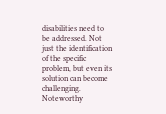disabilities need to be addressed. Not just the identification of the specific problem, but even its solution can become challenging. Noteworthy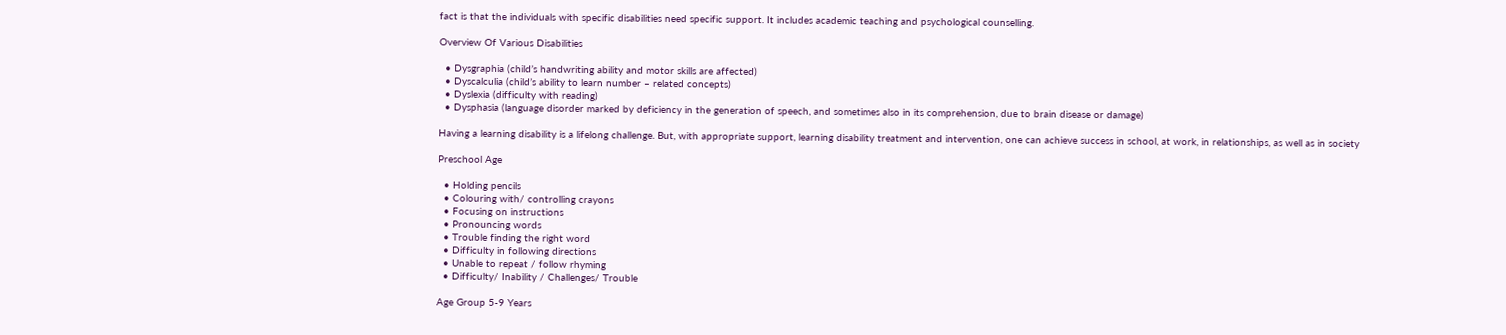fact is that the individuals with specific disabilities need specific support. It includes academic teaching and psychological counselling.

Overview Of Various Disabilities

  • Dysgraphia (child’s handwriting ability and motor skills are affected)
  • Dyscalculia (child’s ability to learn number – related concepts)
  • Dyslexia (difficulty with reading)
  • Dysphasia (language disorder marked by deficiency in the generation of speech, and sometimes also in its comprehension, due to brain disease or damage)

Having a learning disability is a lifelong challenge. But, with appropriate support, learning disability treatment and intervention, one can achieve success in school, at work, in relationships, as well as in society

Preschool Age

  • Holding pencils
  • Colouring with/ controlling crayons
  • Focusing on instructions
  • Pronouncing words
  • Trouble finding the right word
  • Difficulty in following directions
  • Unable to repeat / follow rhyming
  • Difficulty/ Inability / Challenges/ Trouble

Age Group 5-9 Years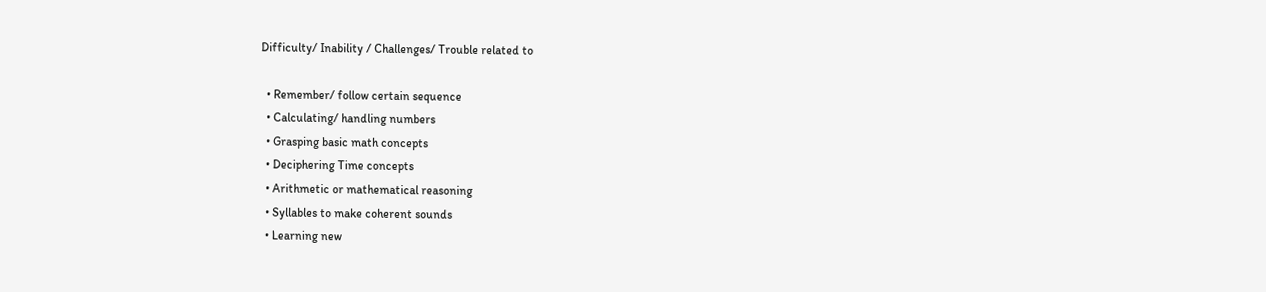Difficulty/ Inability / Challenges/ Trouble related to

  • Remember/ follow certain sequence
  • Calculating/ handling numbers
  • Grasping basic math concepts
  • Deciphering Time concepts
  • Arithmetic or mathematical reasoning
  • Syllables to make coherent sounds
  • Learning new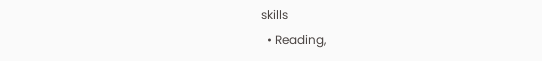skills
  • Reading,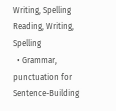Writing, Spelling Reading, Writing, Spelling
  • Grammar, punctuation for Sentence-Building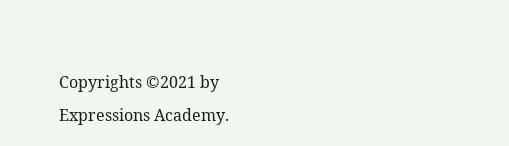Copyrights ©2021 by Expressions Academy.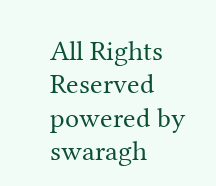All Rights Reserved powered by swaragh